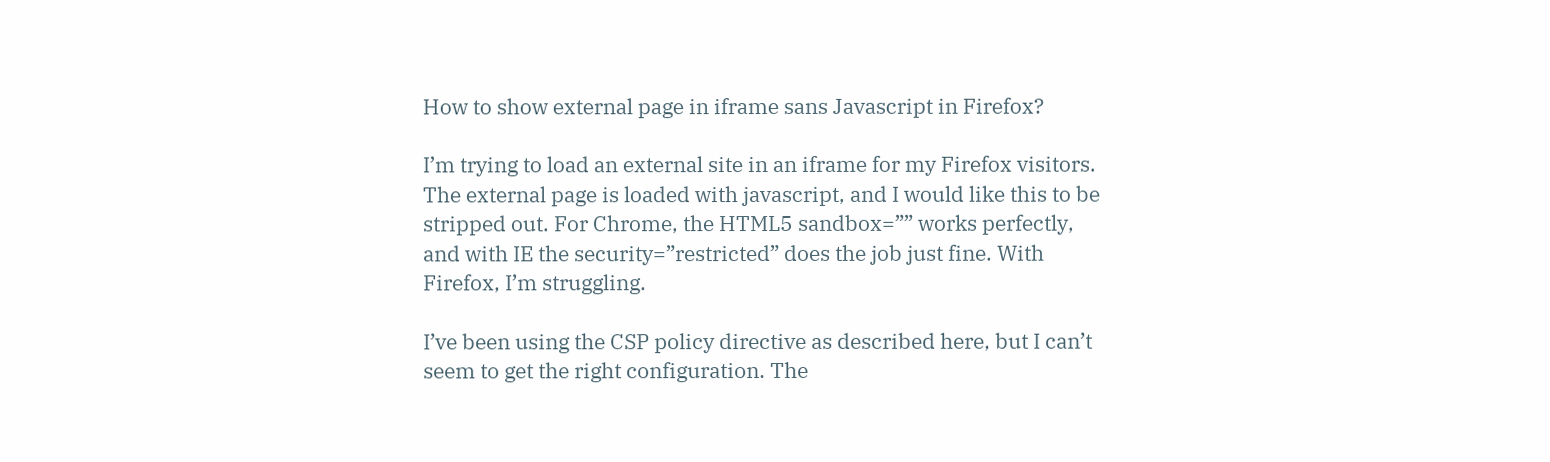How to show external page in iframe sans Javascript in Firefox?

I’m trying to load an external site in an iframe for my Firefox visitors. The external page is loaded with javascript, and I would like this to be stripped out. For Chrome, the HTML5 sandbox=”” works perfectly, and with IE the security=”restricted” does the job just fine. With Firefox, I’m struggling.

I’ve been using the CSP policy directive as described here, but I can’t seem to get the right configuration. The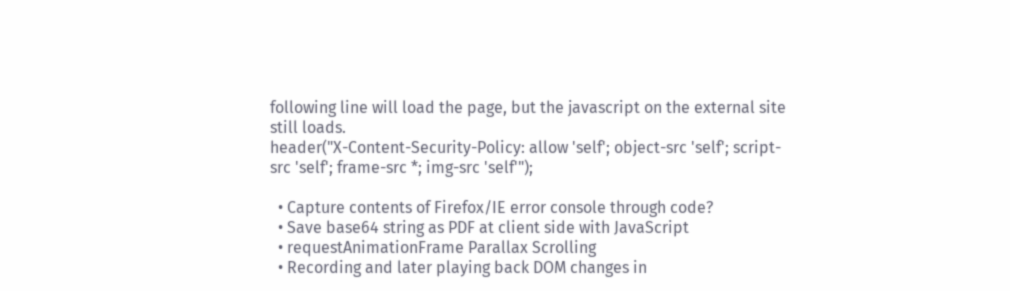following line will load the page, but the javascript on the external site still loads.
header("X-Content-Security-Policy: allow 'self'; object-src 'self'; script-src 'self'; frame-src *; img-src 'self'");

  • Capture contents of Firefox/IE error console through code?
  • Save base64 string as PDF at client side with JavaScript
  • requestAnimationFrame Parallax Scrolling
  • Recording and later playing back DOM changes in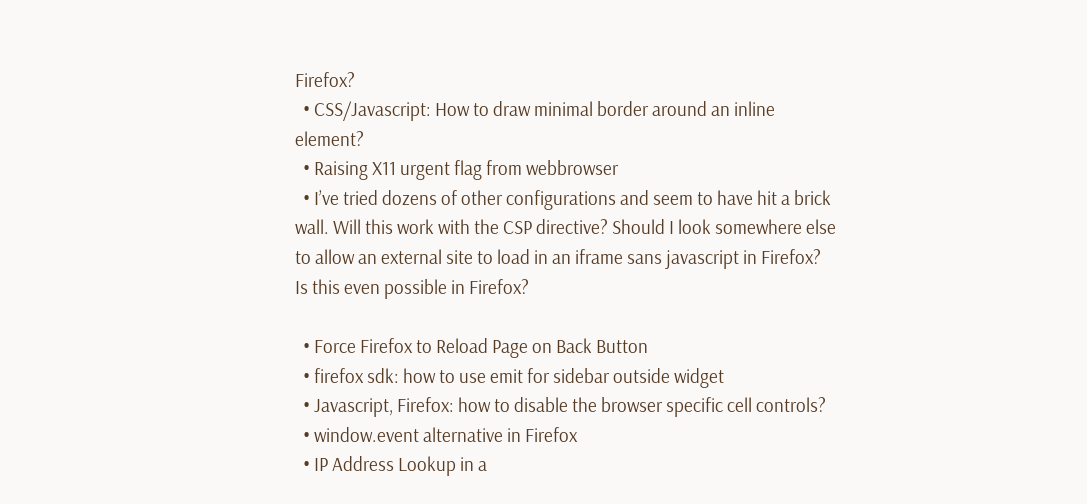Firefox?
  • CSS/Javascript: How to draw minimal border around an inline element?
  • Raising X11 urgent flag from webbrowser
  • I’ve tried dozens of other configurations and seem to have hit a brick wall. Will this work with the CSP directive? Should I look somewhere else to allow an external site to load in an iframe sans javascript in Firefox? Is this even possible in Firefox?

  • Force Firefox to Reload Page on Back Button
  • firefox sdk: how to use emit for sidebar outside widget
  • Javascript, Firefox: how to disable the browser specific cell controls?
  • window.event alternative in Firefox
  • IP Address Lookup in a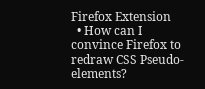Firefox Extension
  • How can I convince Firefox to redraw CSS Pseudo-elements?